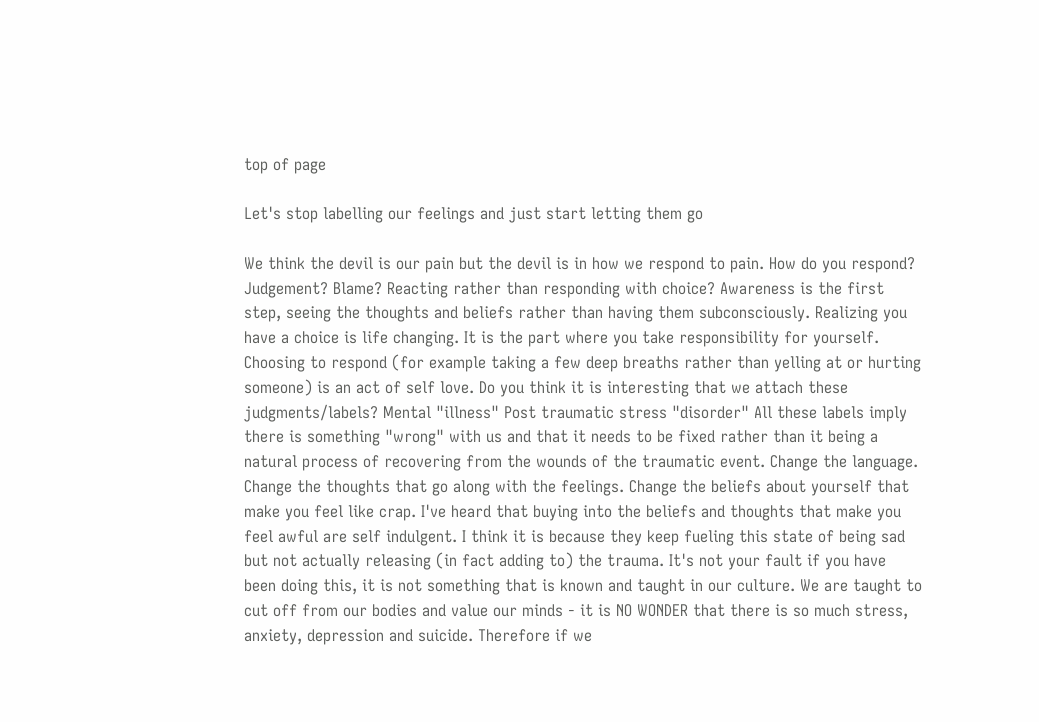top of page

Let's stop labelling our feelings and just start letting them go

We think the devil is our pain but the devil is in how we respond to pain. How do you respond? Judgement? Blame? Reacting rather than responding with choice? Awareness is the first step, seeing the thoughts and beliefs rather than having them subconsciously. Realizing you have a choice is life changing. It is the part where you take responsibility for yourself. Choosing to respond (for example taking a few deep breaths rather than yelling at or hurting someone) is an act of self love. Do you think it is interesting that we attach these judgments/labels? Mental "illness" Post traumatic stress "disorder" All these labels imply there is something "wrong" with us and that it needs to be fixed rather than it being a natural process of recovering from the wounds of the traumatic event. Change the language. Change the thoughts that go along with the feelings. Change the beliefs about yourself that make you feel like crap. I've heard that buying into the beliefs and thoughts that make you feel awful are self indulgent. I think it is because they keep fueling this state of being sad but not actually releasing (in fact adding to) the trauma. It's not your fault if you have been doing this, it is not something that is known and taught in our culture. We are taught to cut off from our bodies and value our minds - it is NO WONDER that there is so much stress, anxiety, depression and suicide. Therefore if we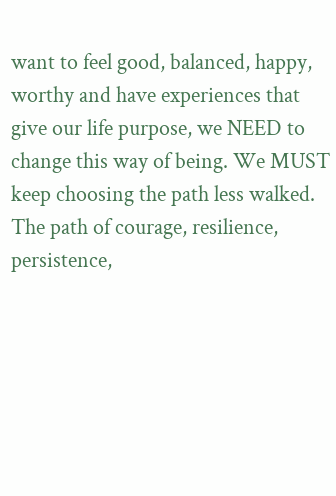want to feel good, balanced, happy, worthy and have experiences that give our life purpose, we NEED to change this way of being. We MUST keep choosing the path less walked. The path of courage, resilience, persistence,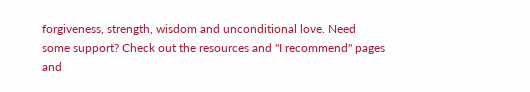forgiveness, strength, wisdom and unconditional love. Need some support? Check out the resources and "I recommend" pages and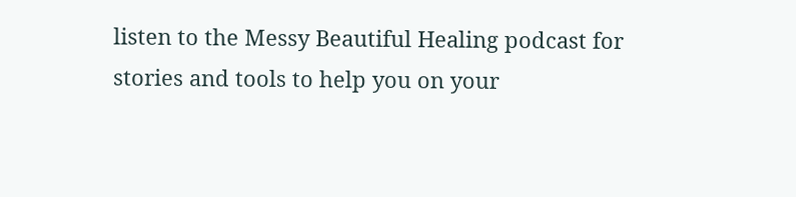listen to the Messy Beautiful Healing podcast for stories and tools to help you on your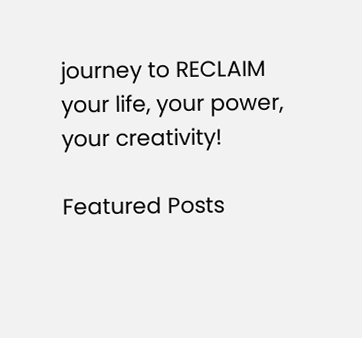journey to RECLAIM your life, your power, your creativity!

Featured Posts